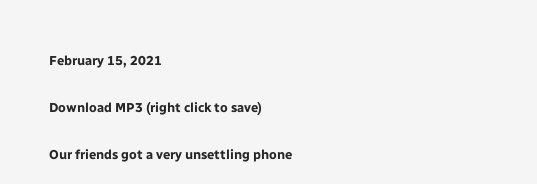February 15, 2021

Download MP3 (right click to save)

Our friends got a very unsettling phone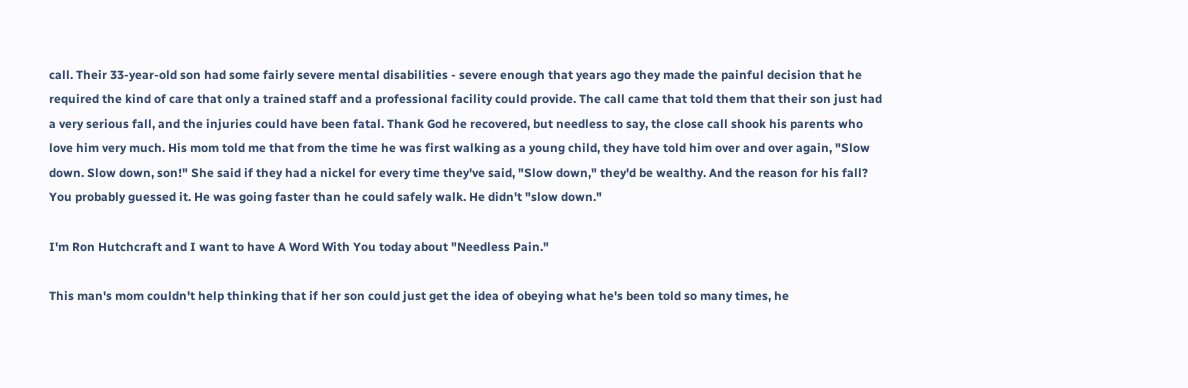call. Their 33-year-old son had some fairly severe mental disabilities - severe enough that years ago they made the painful decision that he required the kind of care that only a trained staff and a professional facility could provide. The call came that told them that their son just had a very serious fall, and the injuries could have been fatal. Thank God he recovered, but needless to say, the close call shook his parents who love him very much. His mom told me that from the time he was first walking as a young child, they have told him over and over again, "Slow down. Slow down, son!" She said if they had a nickel for every time they've said, "Slow down," they'd be wealthy. And the reason for his fall? You probably guessed it. He was going faster than he could safely walk. He didn't "slow down."

I'm Ron Hutchcraft and I want to have A Word With You today about "Needless Pain."

This man's mom couldn't help thinking that if her son could just get the idea of obeying what he's been told so many times, he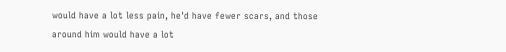would have a lot less pain, he'd have fewer scars, and those around him would have a lot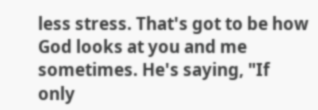less stress. That's got to be how God looks at you and me sometimes. He's saying, "If only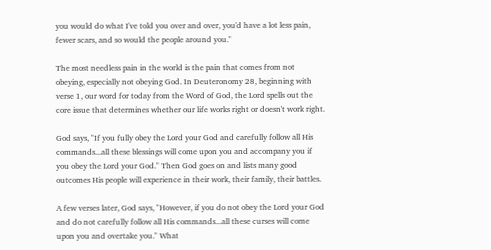you would do what I've told you over and over, you'd have a lot less pain, fewer scars, and so would the people around you."

The most needless pain in the world is the pain that comes from not obeying, especially not obeying God. In Deuteronomy 28, beginning with verse 1, our word for today from the Word of God, the Lord spells out the core issue that determines whether our life works right or doesn't work right.

God says, "If you fully obey the Lord your God and carefully follow all His commands...all these blessings will come upon you and accompany you if you obey the Lord your God." Then God goes on and lists many good outcomes His people will experience in their work, their family, their battles.

A few verses later, God says, "However, if you do not obey the Lord your God and do not carefully follow all His commands...all these curses will come upon you and overtake you." What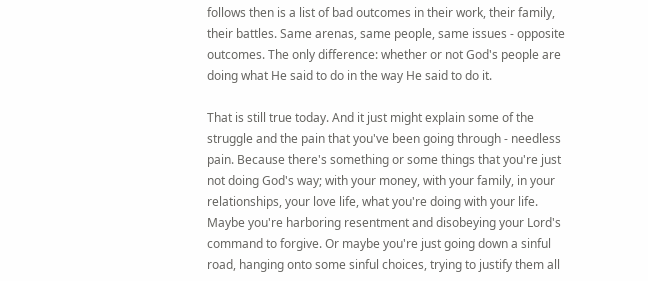follows then is a list of bad outcomes in their work, their family, their battles. Same arenas, same people, same issues - opposite outcomes. The only difference: whether or not God's people are doing what He said to do in the way He said to do it.

That is still true today. And it just might explain some of the struggle and the pain that you've been going through - needless pain. Because there's something or some things that you're just not doing God's way; with your money, with your family, in your relationships, your love life, what you're doing with your life. Maybe you're harboring resentment and disobeying your Lord's command to forgive. Or maybe you're just going down a sinful road, hanging onto some sinful choices, trying to justify them all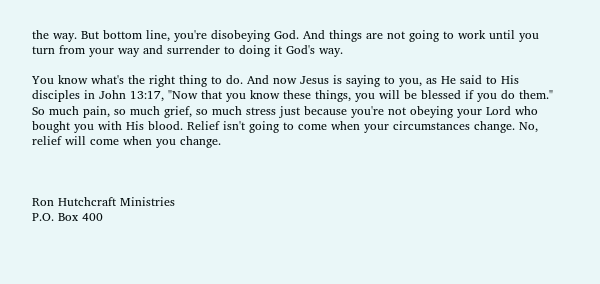the way. But bottom line, you're disobeying God. And things are not going to work until you turn from your way and surrender to doing it God's way.

You know what's the right thing to do. And now Jesus is saying to you, as He said to His disciples in John 13:17, "Now that you know these things, you will be blessed if you do them." So much pain, so much grief, so much stress just because you're not obeying your Lord who bought you with His blood. Relief isn't going to come when your circumstances change. No, relief will come when you change.



Ron Hutchcraft Ministries
P.O. Box 400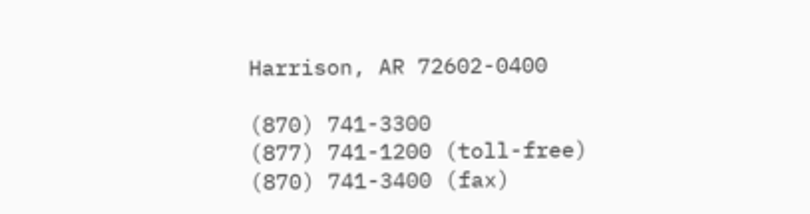Harrison, AR 72602-0400

(870) 741-3300
(877) 741-1200 (toll-free)
(870) 741-3400 (fax)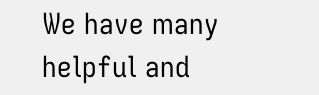We have many helpful and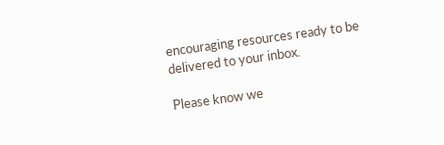encouraging resources ready to be delivered to your inbox.

Please know we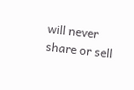will never share or sell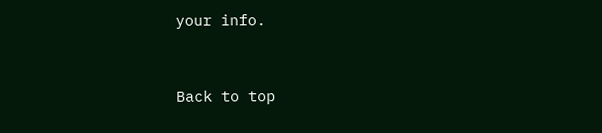your info.


Back to top